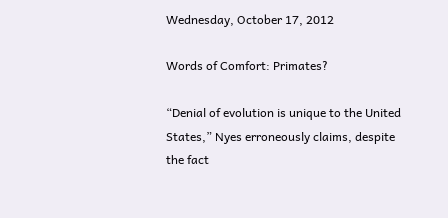Wednesday, October 17, 2012

Words of Comfort: Primates?

“Denial of evolution is unique to the United States,” Nyes erroneously claims, despite the fact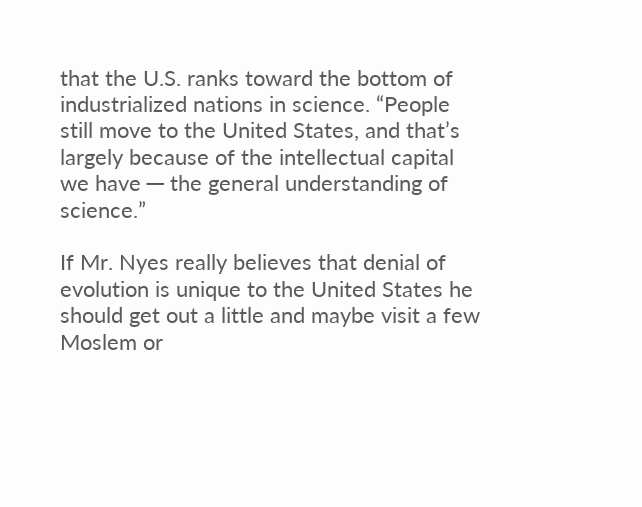that the U.S. ranks toward the bottom of industrialized nations in science. “People still move to the United States, and that’s largely because of the intellectual capital we have ─ the general understanding of science.”

If Mr. Nyes really believes that denial of evolution is unique to the United States he should get out a little and maybe visit a few Moslem or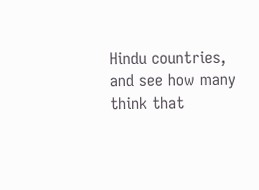Hindu countries, and see how many think that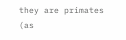they are primates (as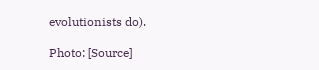evolutionists do).

Photo: [Source]